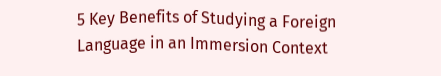5 Key Benefits of Studying a Foreign Language in an Immersion Context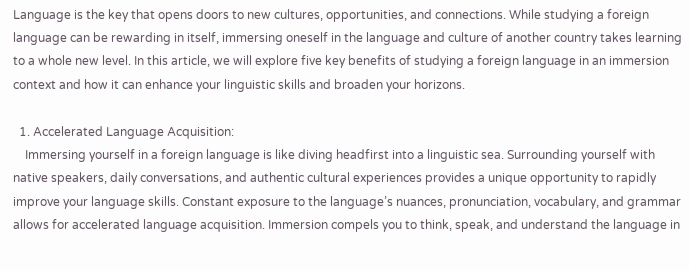Language is the key that opens doors to new cultures, opportunities, and connections. While studying a foreign language can be rewarding in itself, immersing oneself in the language and culture of another country takes learning to a whole new level. In this article, we will explore five key benefits of studying a foreign language in an immersion context and how it can enhance your linguistic skills and broaden your horizons.

  1. Accelerated Language Acquisition:
    Immersing yourself in a foreign language is like diving headfirst into a linguistic sea. Surrounding yourself with native speakers, daily conversations, and authentic cultural experiences provides a unique opportunity to rapidly improve your language skills. Constant exposure to the language’s nuances, pronunciation, vocabulary, and grammar allows for accelerated language acquisition. Immersion compels you to think, speak, and understand the language in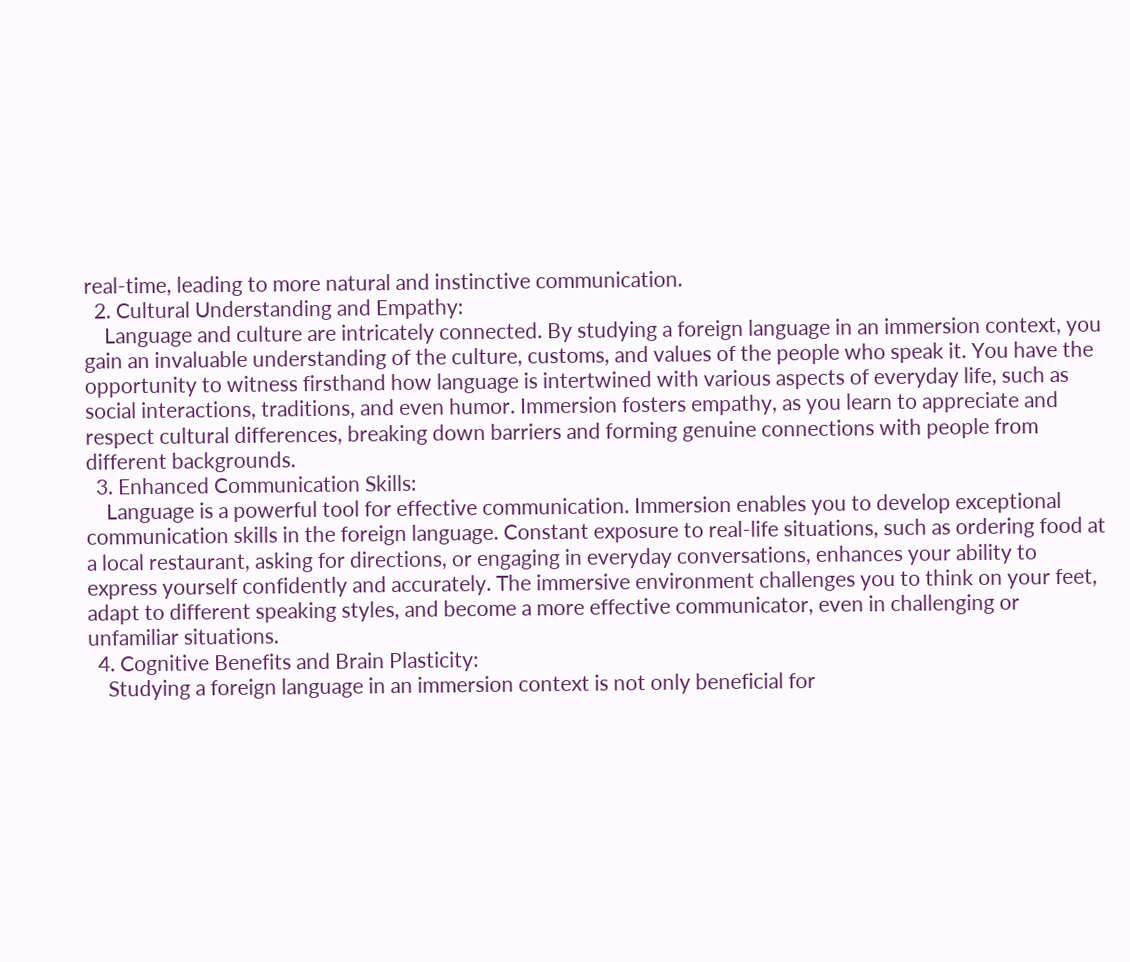real-time, leading to more natural and instinctive communication.
  2. Cultural Understanding and Empathy:
    Language and culture are intricately connected. By studying a foreign language in an immersion context, you gain an invaluable understanding of the culture, customs, and values of the people who speak it. You have the opportunity to witness firsthand how language is intertwined with various aspects of everyday life, such as social interactions, traditions, and even humor. Immersion fosters empathy, as you learn to appreciate and respect cultural differences, breaking down barriers and forming genuine connections with people from different backgrounds.
  3. Enhanced Communication Skills:
    Language is a powerful tool for effective communication. Immersion enables you to develop exceptional communication skills in the foreign language. Constant exposure to real-life situations, such as ordering food at a local restaurant, asking for directions, or engaging in everyday conversations, enhances your ability to express yourself confidently and accurately. The immersive environment challenges you to think on your feet, adapt to different speaking styles, and become a more effective communicator, even in challenging or unfamiliar situations.
  4. Cognitive Benefits and Brain Plasticity:
    Studying a foreign language in an immersion context is not only beneficial for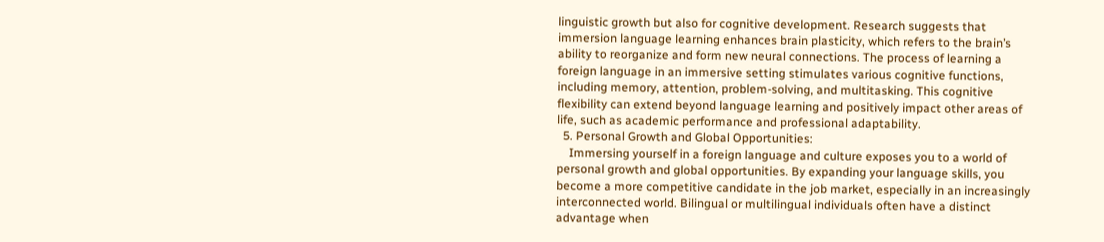linguistic growth but also for cognitive development. Research suggests that immersion language learning enhances brain plasticity, which refers to the brain’s ability to reorganize and form new neural connections. The process of learning a foreign language in an immersive setting stimulates various cognitive functions, including memory, attention, problem-solving, and multitasking. This cognitive flexibility can extend beyond language learning and positively impact other areas of life, such as academic performance and professional adaptability.
  5. Personal Growth and Global Opportunities:
    Immersing yourself in a foreign language and culture exposes you to a world of personal growth and global opportunities. By expanding your language skills, you become a more competitive candidate in the job market, especially in an increasingly interconnected world. Bilingual or multilingual individuals often have a distinct advantage when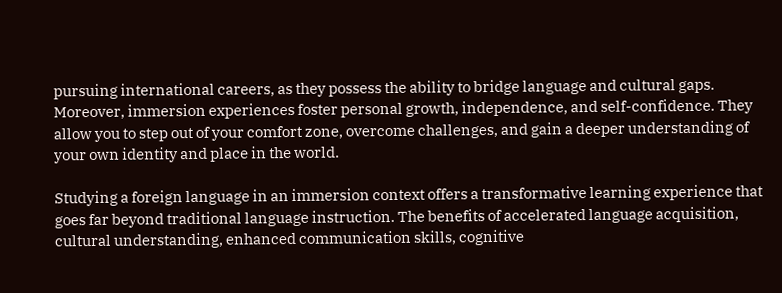pursuing international careers, as they possess the ability to bridge language and cultural gaps. Moreover, immersion experiences foster personal growth, independence, and self-confidence. They allow you to step out of your comfort zone, overcome challenges, and gain a deeper understanding of your own identity and place in the world.

Studying a foreign language in an immersion context offers a transformative learning experience that goes far beyond traditional language instruction. The benefits of accelerated language acquisition, cultural understanding, enhanced communication skills, cognitive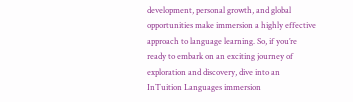development, personal growth, and global opportunities make immersion a highly effective approach to language learning. So, if you’re ready to embark on an exciting journey of exploration and discovery, dive into an InTuition Languages immersion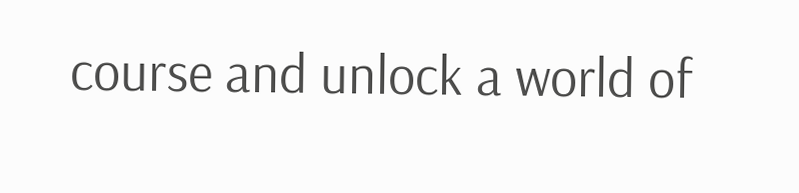course and unlock a world of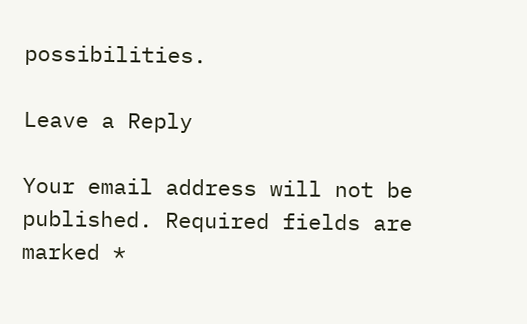possibilities.

Leave a Reply

Your email address will not be published. Required fields are marked *